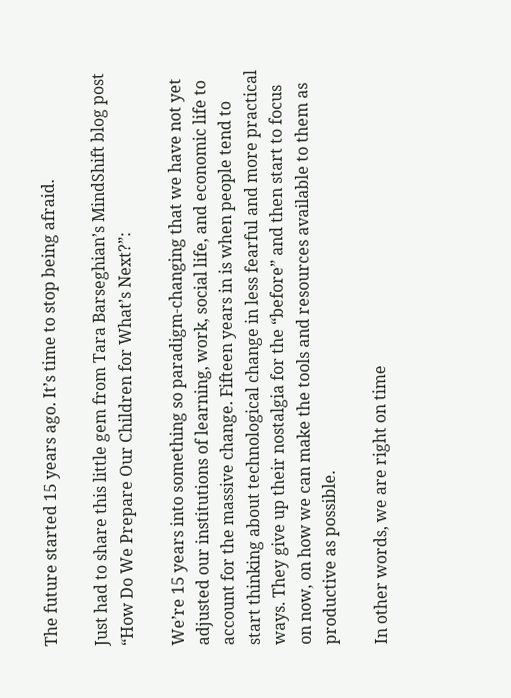The future started 15 years ago. It’s time to stop being afraid.

Just had to share this little gem from Tara Barseghian’s MindShift blog post “How Do We Prepare Our Children for What’s Next?”:

We’re 15 years into something so paradigm-changing that we have not yet adjusted our institutions of learning, work, social life, and economic life to account for the massive change. Fifteen years in is when people tend to start thinking about technological change in less fearful and more practical ways. They give up their nostalgia for the “before” and then start to focus on now, on how we can make the tools and resources available to them as productive as possible.

In other words, we are right on time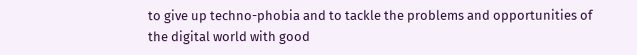to give up techno-phobia and to tackle the problems and opportunities of the digital world with good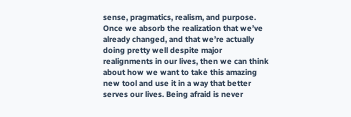sense, pragmatics, realism, and purpose. Once we absorb the realization that we’ve already changed, and that we’re actually doing pretty well despite major realignments in our lives, then we can think about how we want to take this amazing new tool and use it in a way that better serves our lives. Being afraid is never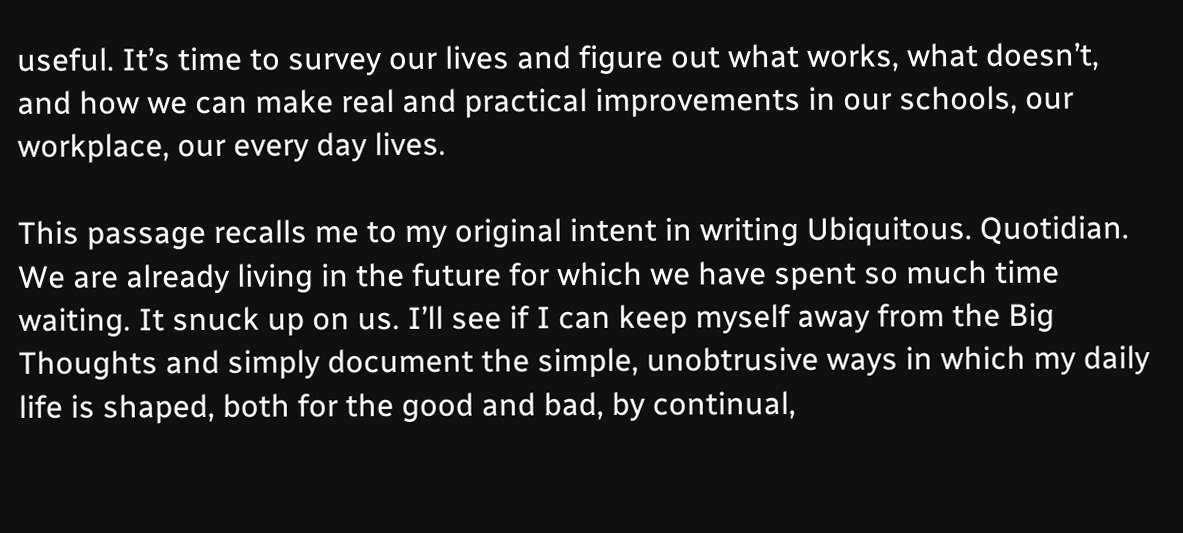useful. It’s time to survey our lives and figure out what works, what doesn’t, and how we can make real and practical improvements in our schools, our workplace, our every day lives.

This passage recalls me to my original intent in writing Ubiquitous. Quotidian. We are already living in the future for which we have spent so much time waiting. It snuck up on us. I’ll see if I can keep myself away from the Big Thoughts and simply document the simple, unobtrusive ways in which my daily life is shaped, both for the good and bad, by continual,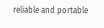reliable and portable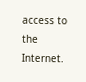access to the Internet.